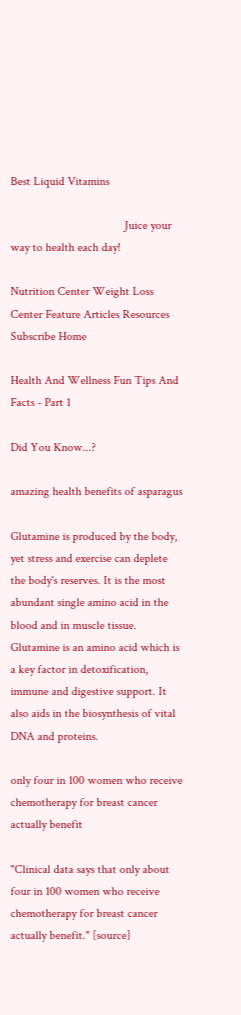Best Liquid Vitamins

                                      Juice your way to health each day!

Nutrition Center Weight Loss Center Feature Articles Resources Subscribe Home

Health And Wellness Fun Tips And Facts - Part 1

Did You Know...?

amazing health benefits of asparagus

Glutamine is produced by the body, yet stress and exercise can deplete the body's reserves. It is the most abundant single amino acid in the blood and in muscle tissue. Glutamine is an amino acid which is a key factor in detoxification, immune and digestive support. It also aids in the biosynthesis of vital DNA and proteins.

only four in 100 women who receive chemotherapy for breast cancer actually benefit

"Clinical data says that only about four in 100 women who receive chemotherapy for breast cancer actually benefit." [source]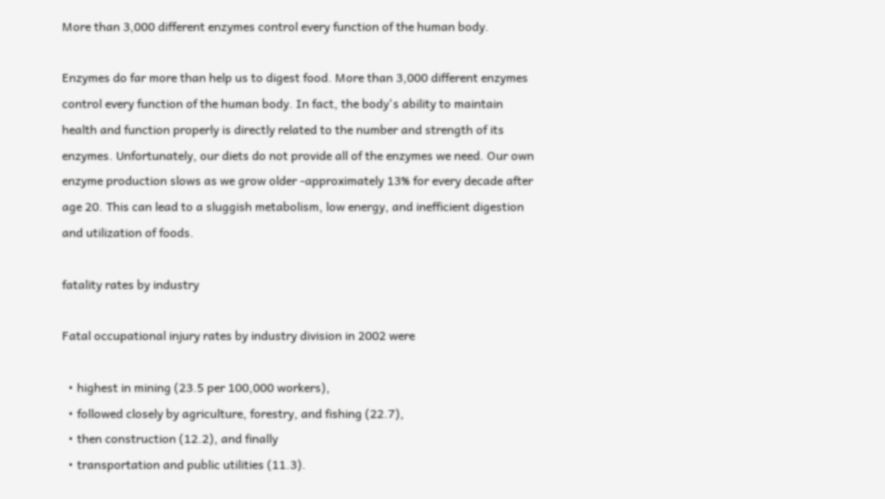More than 3,000 different enzymes control every function of the human body.

Enzymes do far more than help us to digest food. More than 3,000 different enzymes control every function of the human body. In fact, the body's ability to maintain health and function properly is directly related to the number and strength of its enzymes. Unfortunately, our diets do not provide all of the enzymes we need. Our own enzyme production slows as we grow older -approximately 13% for every decade after age 20. This can lead to a sluggish metabolism, low energy, and inefficient digestion and utilization of foods.

fatality rates by industry

Fatal occupational injury rates by industry division in 2002 were

  • highest in mining (23.5 per 100,000 workers),
  • followed closely by agriculture, forestry, and fishing (22.7),
  • then construction (12.2), and finally
  • transportation and public utilities (11.3).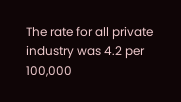The rate for all private industry was 4.2 per 100,000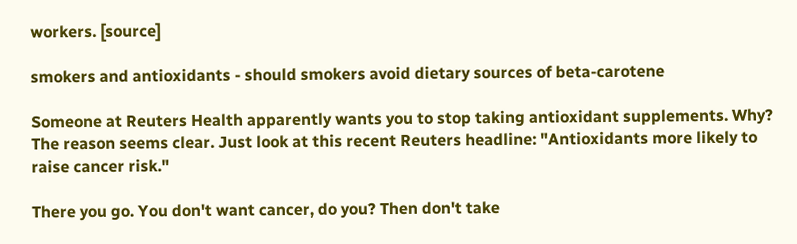workers. [source]

smokers and antioxidants - should smokers avoid dietary sources of beta-carotene

Someone at Reuters Health apparently wants you to stop taking antioxidant supplements. Why? The reason seems clear. Just look at this recent Reuters headline: "Antioxidants more likely to raise cancer risk."

There you go. You don't want cancer, do you? Then don't take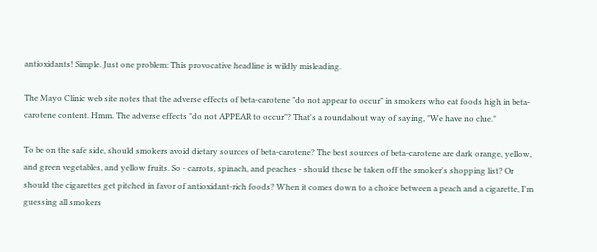antioxidants! Simple. Just one problem: This provocative headline is wildly misleading.

The Mayo Clinic web site notes that the adverse effects of beta-carotene "do not appear to occur" in smokers who eat foods high in beta-carotene content. Hmm. The adverse effects "do not APPEAR to occur"? That's a roundabout way of saying, "We have no clue."

To be on the safe side, should smokers avoid dietary sources of beta-carotene? The best sources of beta-carotene are dark orange, yellow, and green vegetables, and yellow fruits. So - carrots, spinach, and peaches - should these be taken off the smoker's shopping list? Or should the cigarettes get pitched in favor of antioxidant-rich foods? When it comes down to a choice between a peach and a cigarette, I'm guessing all smokers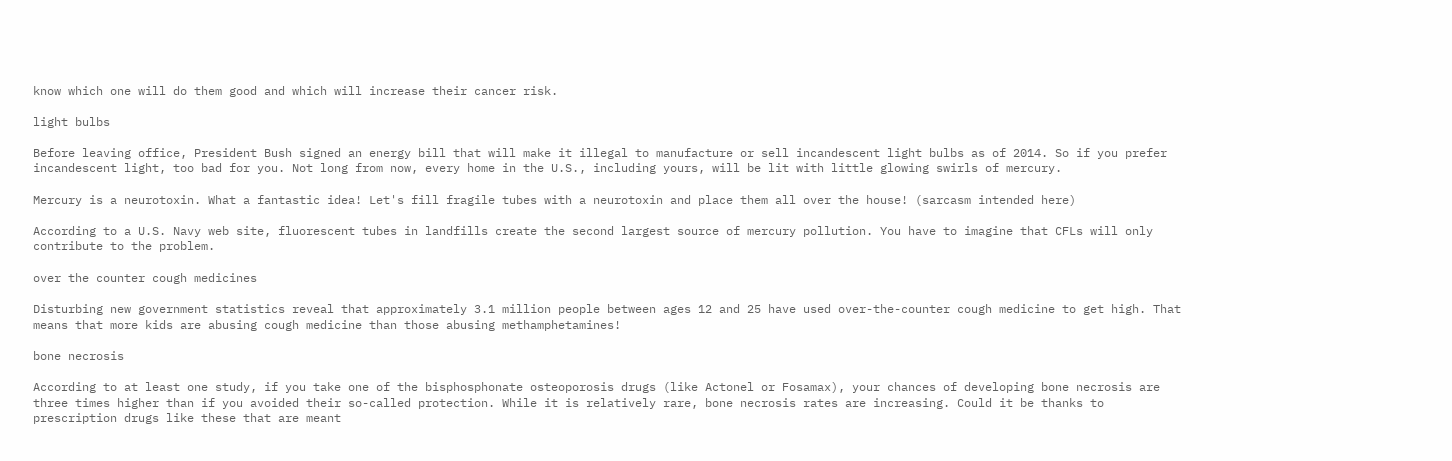know which one will do them good and which will increase their cancer risk.

light bulbs

Before leaving office, President Bush signed an energy bill that will make it illegal to manufacture or sell incandescent light bulbs as of 2014. So if you prefer incandescent light, too bad for you. Not long from now, every home in the U.S., including yours, will be lit with little glowing swirls of mercury.

Mercury is a neurotoxin. What a fantastic idea! Let's fill fragile tubes with a neurotoxin and place them all over the house! (sarcasm intended here)

According to a U.S. Navy web site, fluorescent tubes in landfills create the second largest source of mercury pollution. You have to imagine that CFLs will only contribute to the problem.

over the counter cough medicines

Disturbing new government statistics reveal that approximately 3.1 million people between ages 12 and 25 have used over-the-counter cough medicine to get high. That means that more kids are abusing cough medicine than those abusing methamphetamines!

bone necrosis

According to at least one study, if you take one of the bisphosphonate osteoporosis drugs (like Actonel or Fosamax), your chances of developing bone necrosis are three times higher than if you avoided their so-called protection. While it is relatively rare, bone necrosis rates are increasing. Could it be thanks to prescription drugs like these that are meant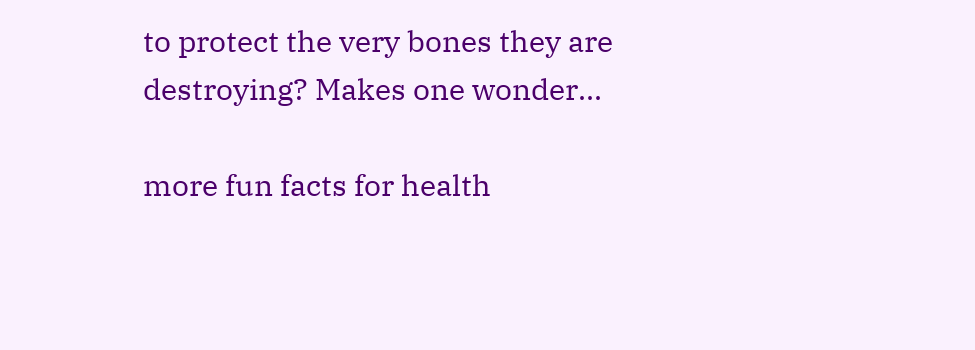to protect the very bones they are destroying? Makes one wonder...

more fun facts for health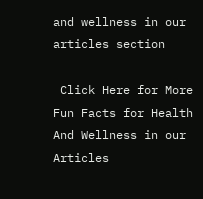and wellness in our articles section

 Click Here for More Fun Facts for Health And Wellness in our Articles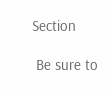Section

 Be sure to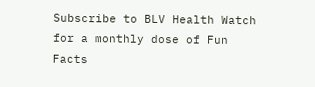Subscribe to BLV Health Watch for a monthly dose of Fun Facts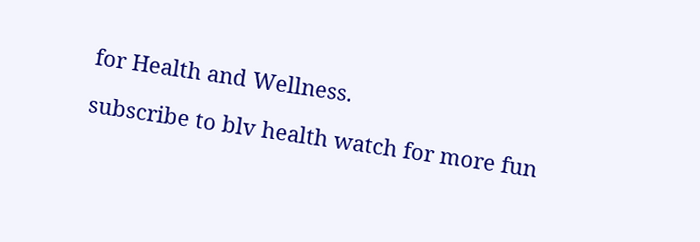for Health and Wellness.

subscribe to blv health watch for more fun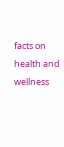facts on health and wellness